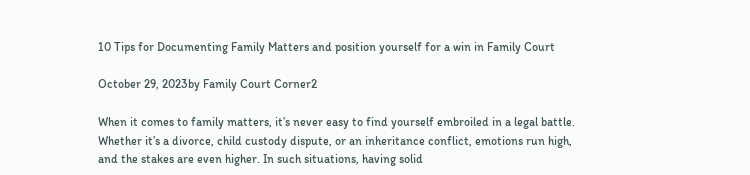10 Tips for Documenting Family Matters and position yourself for a win in Family Court

October 29, 2023by Family Court Corner2

When it comes to family matters, it’s never easy to find yourself embroiled in a legal battle. Whether it’s a divorce, child custody dispute, or an inheritance conflict, emotions run high, and the stakes are even higher. In such situations, having solid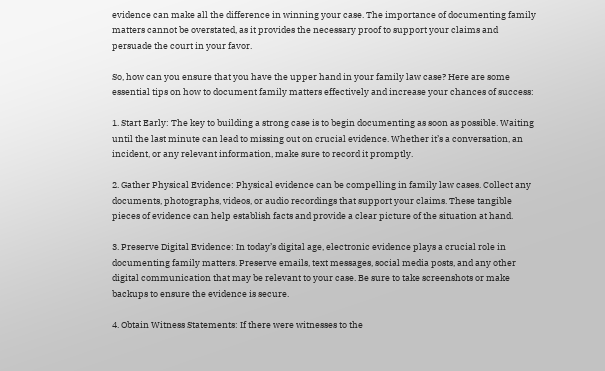evidence can make all the difference in winning your case. The importance of documenting family matters cannot be overstated, as it provides the necessary proof to support your claims and persuade the court in your favor.

So, how can you ensure that you have the upper hand in your family law case? Here are some essential tips on how to document family matters effectively and increase your chances of success:

1. Start Early: The key to building a strong case is to begin documenting as soon as possible. Waiting until the last minute can lead to missing out on crucial evidence. Whether it’s a conversation, an incident, or any relevant information, make sure to record it promptly.

2. Gather Physical Evidence: Physical evidence can be compelling in family law cases. Collect any documents, photographs, videos, or audio recordings that support your claims. These tangible pieces of evidence can help establish facts and provide a clear picture of the situation at hand.

3. Preserve Digital Evidence: In today’s digital age, electronic evidence plays a crucial role in documenting family matters. Preserve emails, text messages, social media posts, and any other digital communication that may be relevant to your case. Be sure to take screenshots or make backups to ensure the evidence is secure.

4. Obtain Witness Statements: If there were witnesses to the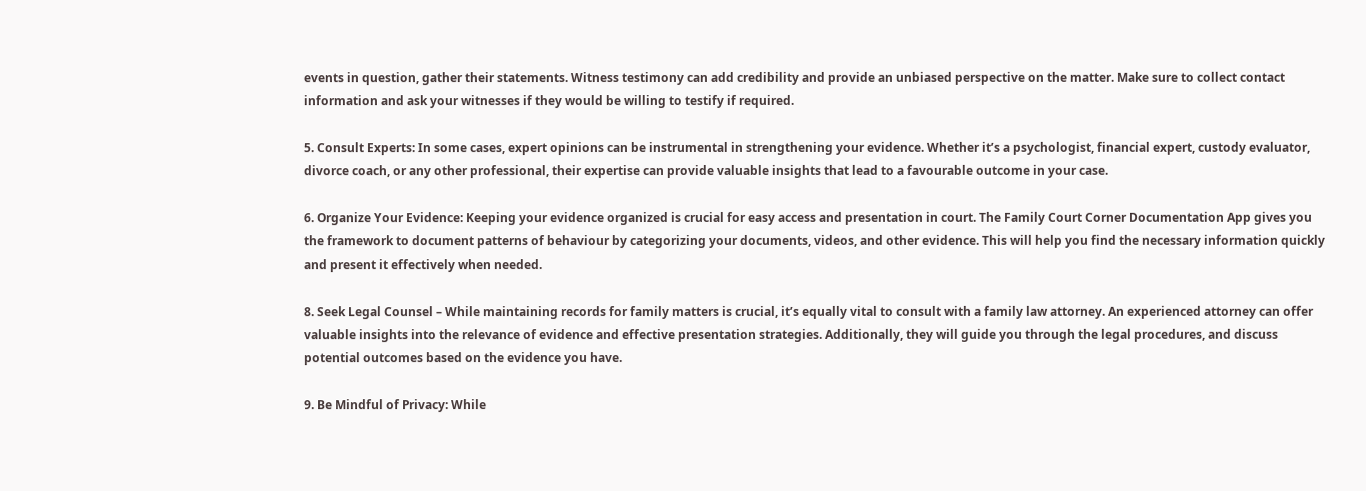events in question, gather their statements. Witness testimony can add credibility and provide an unbiased perspective on the matter. Make sure to collect contact information and ask your witnesses if they would be willing to testify if required.

5. Consult Experts: In some cases, expert opinions can be instrumental in strengthening your evidence. Whether it’s a psychologist, financial expert, custody evaluator, divorce coach, or any other professional, their expertise can provide valuable insights that lead to a favourable outcome in your case.

6. Organize Your Evidence: Keeping your evidence organized is crucial for easy access and presentation in court. The Family Court Corner Documentation App gives you the framework to document patterns of behaviour by categorizing your documents, videos, and other evidence. This will help you find the necessary information quickly and present it effectively when needed.

8. Seek Legal Counsel – While maintaining records for family matters is crucial, it’s equally vital to consult with a family law attorney. An experienced attorney can offer valuable insights into the relevance of evidence and effective presentation strategies. Additionally, they will guide you through the legal procedures, and discuss potential outcomes based on the evidence you have.

9. Be Mindful of Privacy: While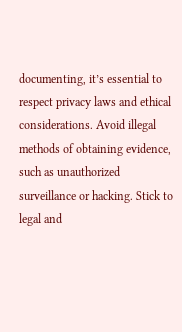documenting, it’s essential to respect privacy laws and ethical considerations. Avoid illegal methods of obtaining evidence, such as unauthorized surveillance or hacking. Stick to legal and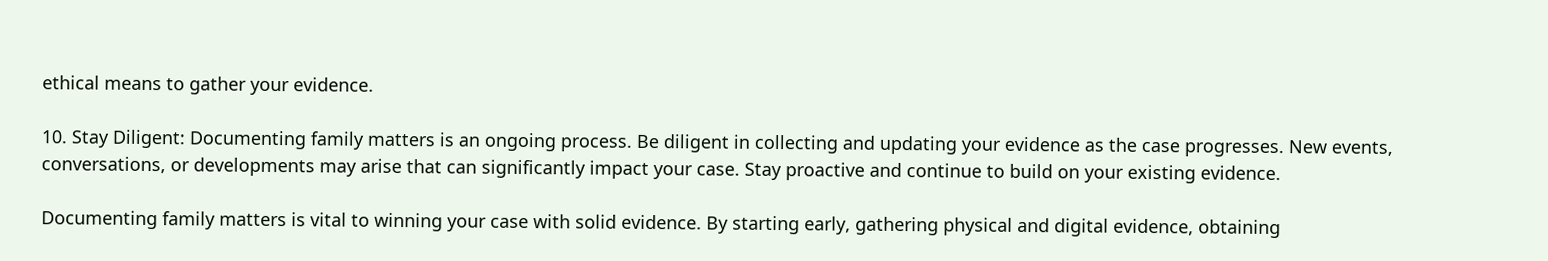ethical means to gather your evidence.

10. Stay Diligent: Documenting family matters is an ongoing process. Be diligent in collecting and updating your evidence as the case progresses. New events, conversations, or developments may arise that can significantly impact your case. Stay proactive and continue to build on your existing evidence.

Documenting family matters is vital to winning your case with solid evidence. By starting early, gathering physical and digital evidence, obtaining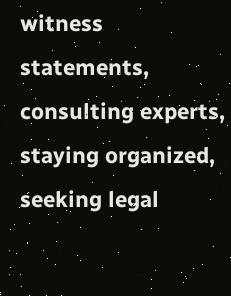witness statements, consulting experts, staying organized, seeking legal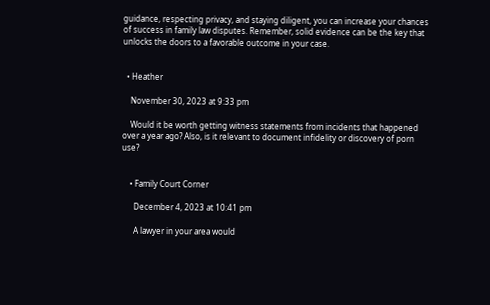guidance, respecting privacy, and staying diligent, you can increase your chances of success in family law disputes. Remember, solid evidence can be the key that unlocks the doors to a favorable outcome in your case.


  • Heather

    November 30, 2023 at 9:33 pm

    Would it be worth getting witness statements from incidents that happened over a year ago? Also, is it relevant to document infidelity or discovery of porn use?


    • Family Court Corner

      December 4, 2023 at 10:41 pm

      A lawyer in your area would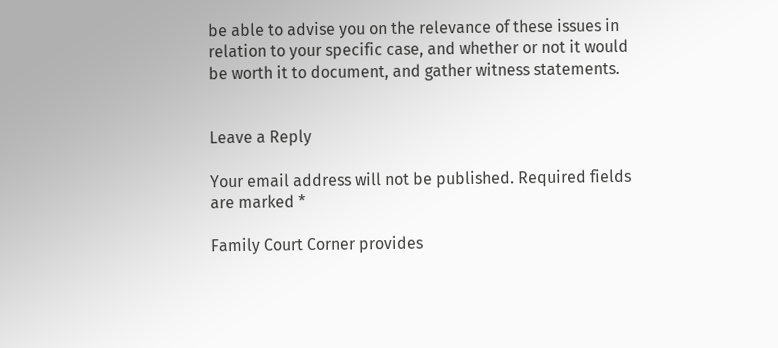be able to advise you on the relevance of these issues in relation to your specific case, and whether or not it would be worth it to document, and gather witness statements.


Leave a Reply

Your email address will not be published. Required fields are marked *

Family Court Corner provides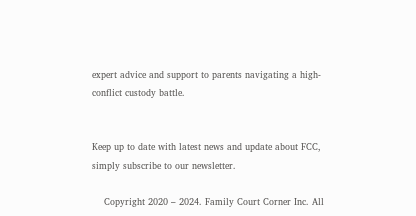expert advice and support to parents navigating a high-conflict custody battle.


Keep up to date with latest news and update about FCC, simply subscribe to our newsletter.

    Copyright 2020 – 2024. Family Court Corner Inc. All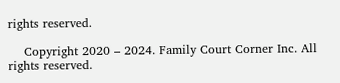rights reserved.

    Copyright 2020 – 2024. Family Court Corner Inc. All rights reserved.